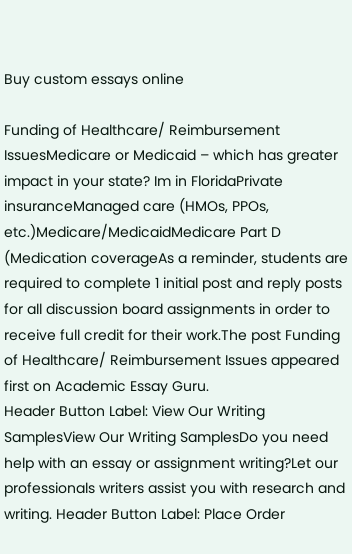Buy custom essays online

Funding of Healthcare/ Reimbursement IssuesMedicare or Medicaid – which has greater impact in your state? Im in FloridaPrivate insuranceManaged care (HMOs, PPOs, etc.)Medicare/MedicaidMedicare Part D (Medication coverageAs a reminder, students are required to complete 1 initial post and reply posts for all discussion board assignments in order to receive full credit for their work.The post Funding of Healthcare/ Reimbursement Issues appeared first on Academic Essay Guru.
Header Button Label: View Our Writing SamplesView Our Writing SamplesDo you need help with an essay or assignment writing?Let our professionals writers assist you with research and writing. Header Button Label: Place Order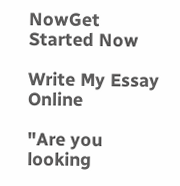NowGet Started Now

Write My Essay Online

"Are you looking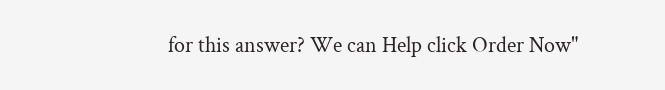for this answer? We can Help click Order Now"